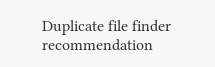Duplicate file finder recommendation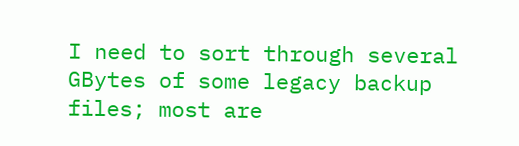I need to sort through several GBytes of some legacy backup files; most are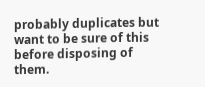probably duplicates but want to be sure of this before disposing of them.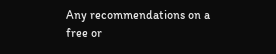Any recommendations on a free or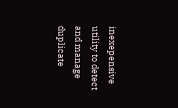inexepensive utility to detect and manage duplicate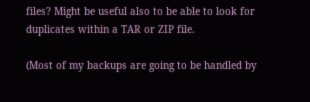files? Might be useful also to be able to look for duplicates within a TAR or ZIP file.

(Most of my backups are going to be handled by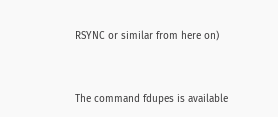RSYNC or similar from here on)


The command fdupes is available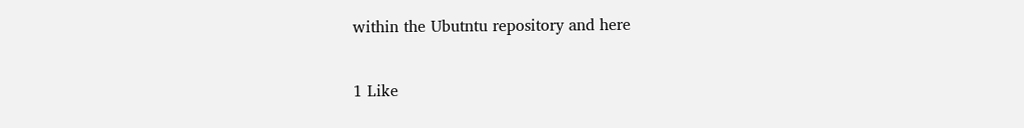within the Ubutntu repository and here

1 Like